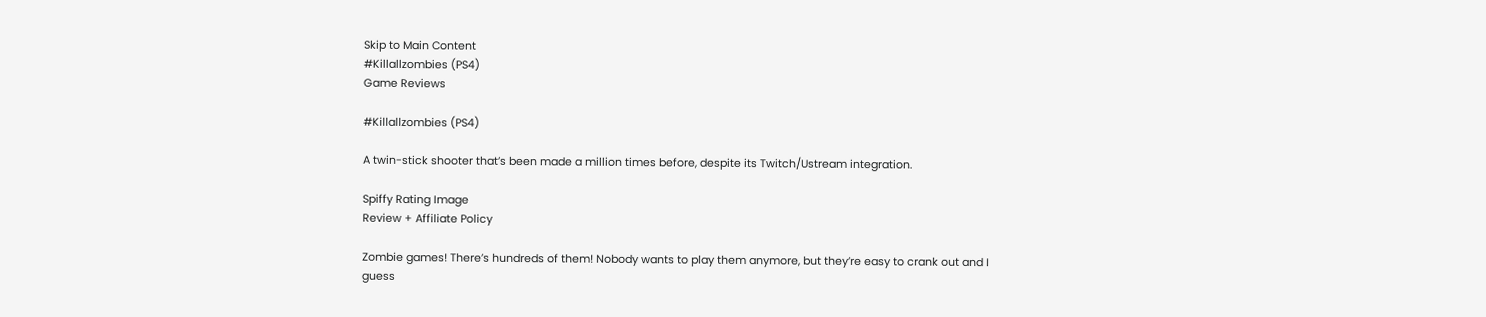Skip to Main Content
#Killallzombies (PS4)
Game Reviews

#Killallzombies (PS4)

A twin-stick shooter that’s been made a million times before, despite its Twitch/Ustream integration.

Spiffy Rating Image
Review + Affiliate Policy

Zombie games! There’s hundreds of them! Nobody wants to play them anymore, but they’re easy to crank out and I guess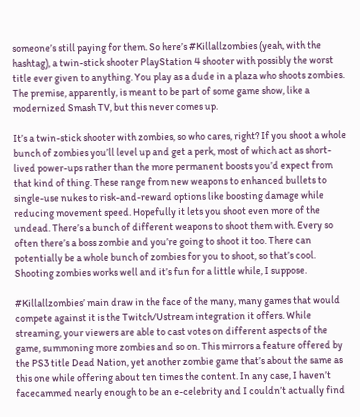someone’s still paying for them. So here’s #Killallzombies (yeah, with the hashtag), a twin-stick shooter PlayStation 4 shooter with possibly the worst title ever given to anything. You play as a dude in a plaza who shoots zombies. The premise, apparently, is meant to be part of some game show, like a modernized Smash TV, but this never comes up.

It’s a twin-stick shooter with zombies, so who cares, right? If you shoot a whole bunch of zombies you’ll level up and get a perk, most of which act as short-lived power-ups rather than the more permanent boosts you’d expect from that kind of thing. These range from new weapons to enhanced bullets to single-use nukes to risk-and-reward options like boosting damage while reducing movement speed. Hopefully it lets you shoot even more of the undead. There’s a bunch of different weapons to shoot them with. Every so often there’s a boss zombie and you’re going to shoot it too. There can potentially be a whole bunch of zombies for you to shoot, so that’s cool. Shooting zombies works well and it’s fun for a little while, I suppose.

#Killallzombies’ main draw in the face of the many, many games that would compete against it is the Twitch/Ustream integration it offers. While streaming, your viewers are able to cast votes on different aspects of the game, summoning more zombies and so on. This mirrors a feature offered by the PS3 title Dead Nation, yet another zombie game that’s about the same as this one while offering about ten times the content. In any case, I haven’t facecammed nearly enough to be an e-celebrity and I couldn’t actually find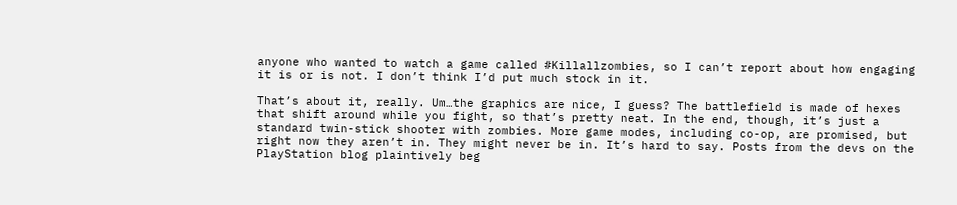anyone who wanted to watch a game called #Killallzombies, so I can’t report about how engaging it is or is not. I don’t think I’d put much stock in it.

That’s about it, really. Um…the graphics are nice, I guess? The battlefield is made of hexes that shift around while you fight, so that’s pretty neat. In the end, though, it’s just a standard twin-stick shooter with zombies. More game modes, including co-op, are promised, but right now they aren’t in. They might never be in. It’s hard to say. Posts from the devs on the PlayStation blog plaintively beg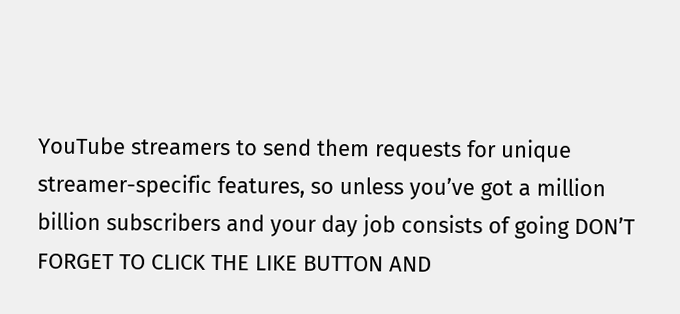YouTube streamers to send them requests for unique streamer-specific features, so unless you’ve got a million billion subscribers and your day job consists of going DON’T FORGET TO CLICK THE LIKE BUTTON AND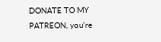DONATE TO MY PATREON, you’re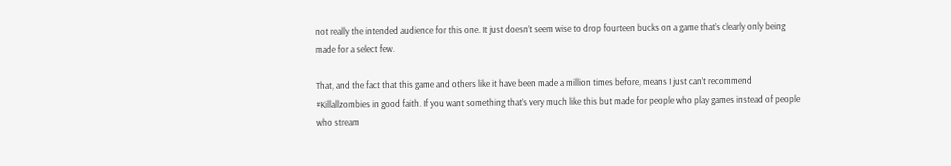not really the intended audience for this one. It just doesn’t seem wise to drop fourteen bucks on a game that’s clearly only being made for a select few.

That, and the fact that this game and others like it have been made a million times before, means I just can’t recommend #Killallzombies in good faith. If you want something that’s very much like this but made for people who play games instead of people who stream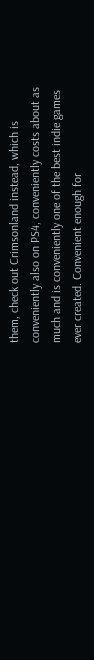them, check out Crimsonland instead, which is conveniently also on PS4, conveniently costs about as much and is conveniently one of the best indie games ever created. Convenient enough for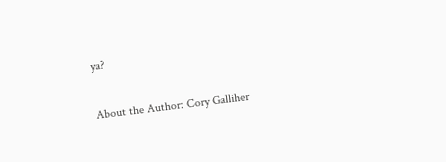ya?

About the Author: Cory Galliher